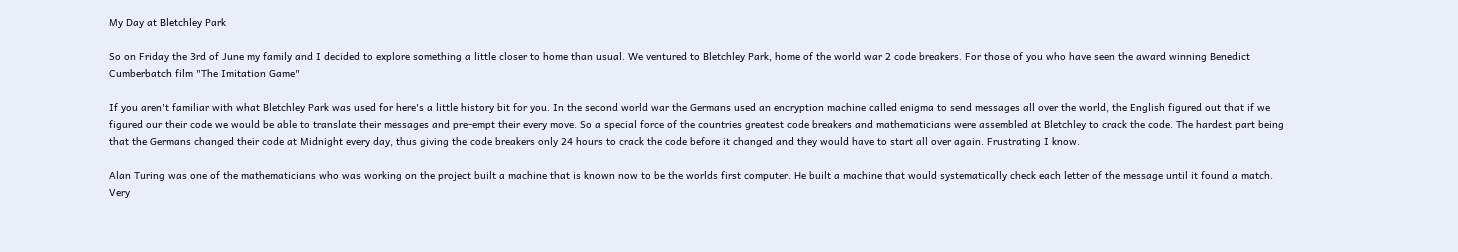My Day at Bletchley Park

So on Friday the 3rd of June my family and I decided to explore something a little closer to home than usual. We ventured to Bletchley Park, home of the world war 2 code breakers. For those of you who have seen the award winning Benedict Cumberbatch film "The Imitation Game"

If you aren't familiar with what Bletchley Park was used for here's a little history bit for you. In the second world war the Germans used an encryption machine called enigma to send messages all over the world, the English figured out that if we figured our their code we would be able to translate their messages and pre-empt their every move. So a special force of the countries greatest code breakers and mathematicians were assembled at Bletchley to crack the code. The hardest part being that the Germans changed their code at Midnight every day, thus giving the code breakers only 24 hours to crack the code before it changed and they would have to start all over again. Frustrating I know.

Alan Turing was one of the mathematicians who was working on the project built a machine that is known now to be the worlds first computer. He built a machine that would systematically check each letter of the message until it found a match. Very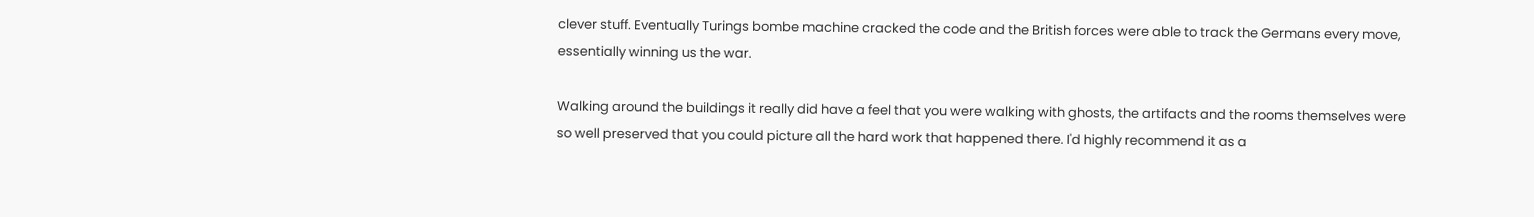clever stuff. Eventually Turings bombe machine cracked the code and the British forces were able to track the Germans every move, essentially winning us the war.

Walking around the buildings it really did have a feel that you were walking with ghosts, the artifacts and the rooms themselves were so well preserved that you could picture all the hard work that happened there. I'd highly recommend it as a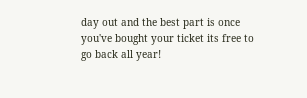day out and the best part is once you've bought your ticket its free to go back all year!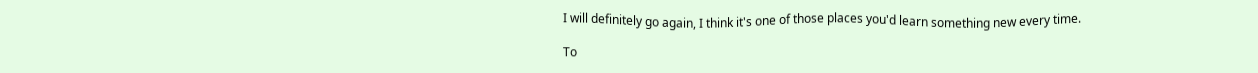I will definitely go again, I think it's one of those places you'd learn something new every time.

To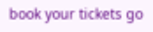book your tickets go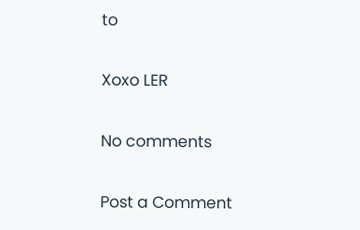to

Xoxo LER

No comments

Post a Comment